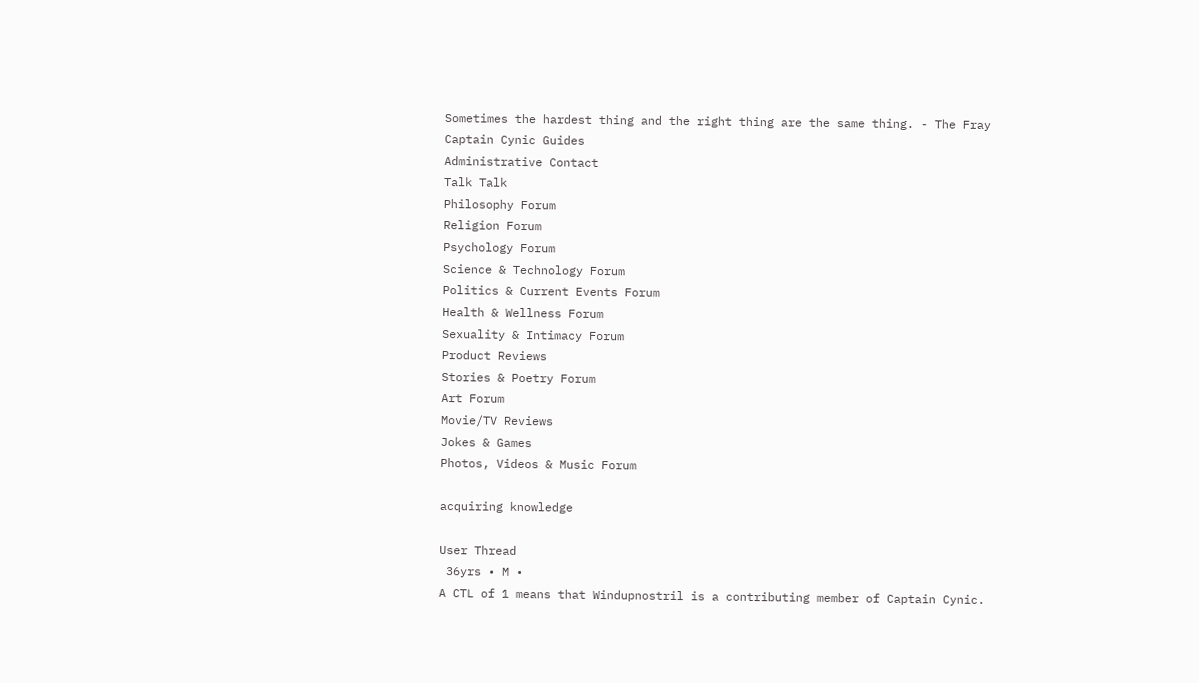Sometimes the hardest thing and the right thing are the same thing. - The Fray
Captain Cynic Guides
Administrative Contact
Talk Talk
Philosophy Forum
Religion Forum
Psychology Forum
Science & Technology Forum
Politics & Current Events Forum
Health & Wellness Forum
Sexuality & Intimacy Forum
Product Reviews
Stories & Poetry Forum
Art Forum
Movie/TV Reviews
Jokes & Games
Photos, Videos & Music Forum

acquiring knowledge

User Thread
 36yrs • M •
A CTL of 1 means that Windupnostril is a contributing member of Captain Cynic.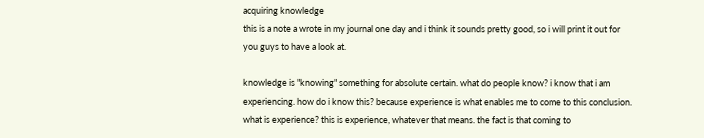acquiring knowledge
this is a note a wrote in my journal one day and i think it sounds pretty good, so i will print it out for you guys to have a look at.

knowledge is "knowing" something for absolute certain. what do people know? i know that i am experiencing. how do i know this? because experience is what enables me to come to this conclusion. what is experience? this is experience, whatever that means. the fact is that coming to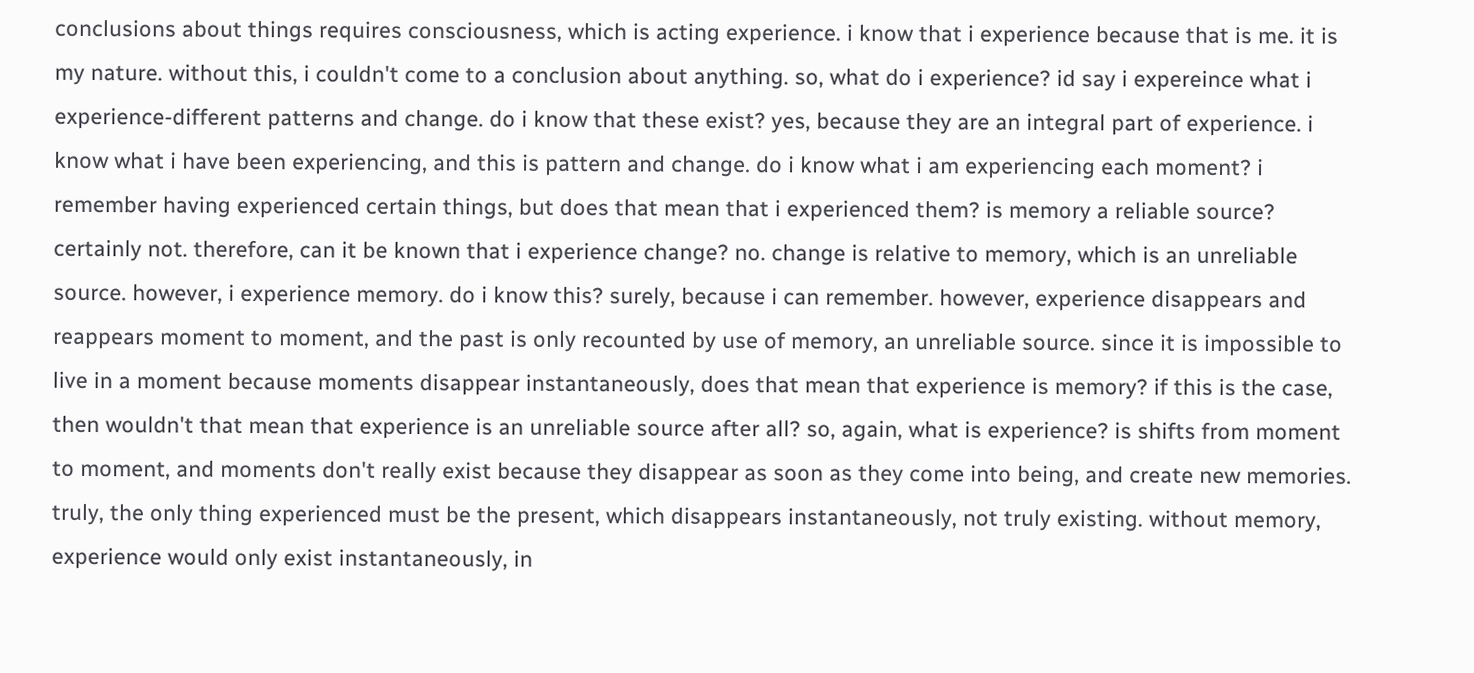conclusions about things requires consciousness, which is acting experience. i know that i experience because that is me. it is my nature. without this, i couldn't come to a conclusion about anything. so, what do i experience? id say i expereince what i experience-different patterns and change. do i know that these exist? yes, because they are an integral part of experience. i know what i have been experiencing, and this is pattern and change. do i know what i am experiencing each moment? i remember having experienced certain things, but does that mean that i experienced them? is memory a reliable source? certainly not. therefore, can it be known that i experience change? no. change is relative to memory, which is an unreliable source. however, i experience memory. do i know this? surely, because i can remember. however, experience disappears and reappears moment to moment, and the past is only recounted by use of memory, an unreliable source. since it is impossible to live in a moment because moments disappear instantaneously, does that mean that experience is memory? if this is the case, then wouldn't that mean that experience is an unreliable source after all? so, again, what is experience? is shifts from moment to moment, and moments don't really exist because they disappear as soon as they come into being, and create new memories. truly, the only thing experienced must be the present, which disappears instantaneously, not truly existing. without memory, experience would only exist instantaneously, in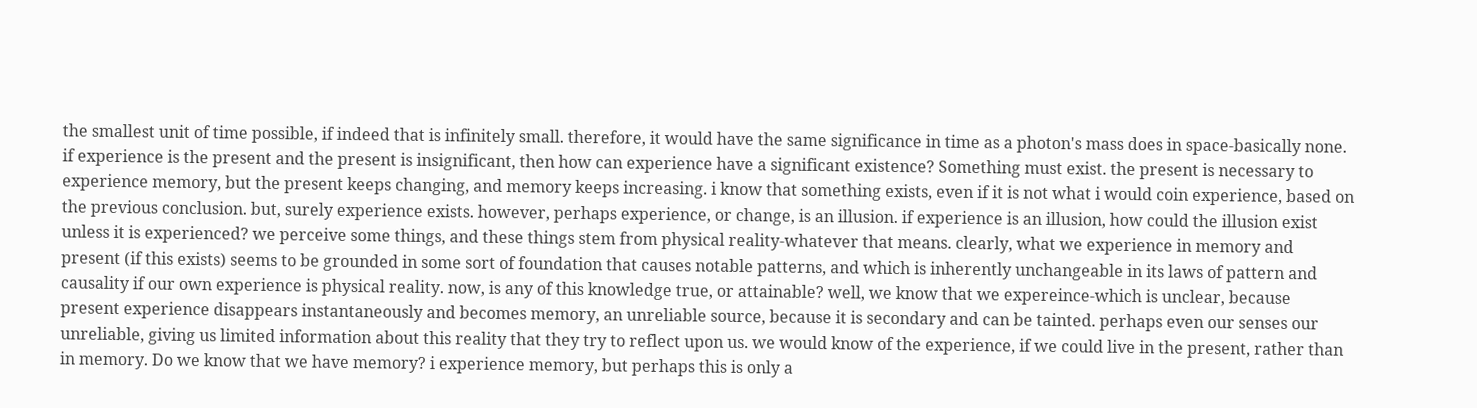the smallest unit of time possible, if indeed that is infinitely small. therefore, it would have the same significance in time as a photon's mass does in space-basically none. if experience is the present and the present is insignificant, then how can experience have a significant existence? Something must exist. the present is necessary to experience memory, but the present keeps changing, and memory keeps increasing. i know that something exists, even if it is not what i would coin experience, based on the previous conclusion. but, surely experience exists. however, perhaps experience, or change, is an illusion. if experience is an illusion, how could the illusion exist unless it is experienced? we perceive some things, and these things stem from physical reality-whatever that means. clearly, what we experience in memory and present (if this exists) seems to be grounded in some sort of foundation that causes notable patterns, and which is inherently unchangeable in its laws of pattern and causality if our own experience is physical reality. now, is any of this knowledge true, or attainable? well, we know that we expereince-which is unclear, because present experience disappears instantaneously and becomes memory, an unreliable source, because it is secondary and can be tainted. perhaps even our senses our unreliable, giving us limited information about this reality that they try to reflect upon us. we would know of the experience, if we could live in the present, rather than in memory. Do we know that we have memory? i experience memory, but perhaps this is only a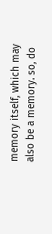memory itself, which may also be a memory. so, do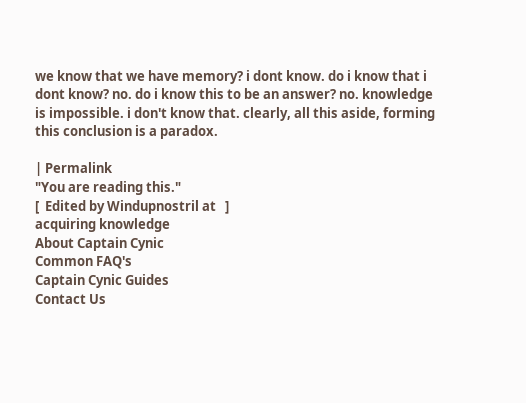we know that we have memory? i dont know. do i know that i dont know? no. do i know this to be an answer? no. knowledge is impossible. i don't know that. clearly, all this aside, forming this conclusion is a paradox.

| Permalink
"You are reading this."
[  Edited by Windupnostril at   ]
acquiring knowledge
About Captain Cynic
Common FAQ's
Captain Cynic Guides
Contact Us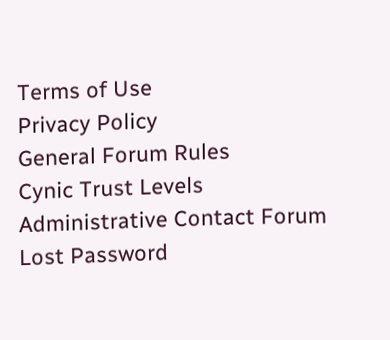Terms of Use
Privacy Policy
General Forum Rules
Cynic Trust Levels
Administrative Contact Forum
Lost Password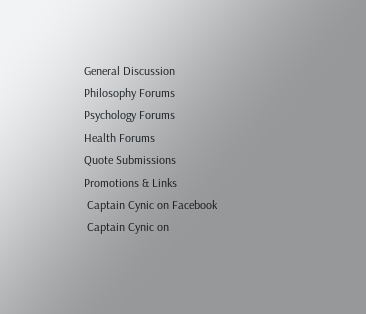General Discussion
Philosophy Forums
Psychology Forums
Health Forums
Quote Submissions
Promotions & Links
 Captain Cynic on Facebook
 Captain Cynic on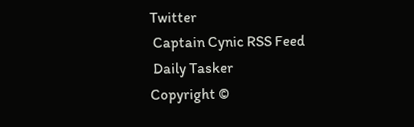Twitter
 Captain Cynic RSS Feed
 Daily Tasker
Copyright ©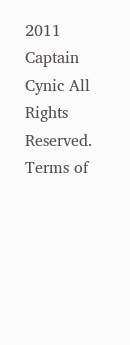2011 Captain Cynic All Rights Reserved.   Terms of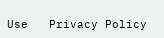Use   Privacy Policy